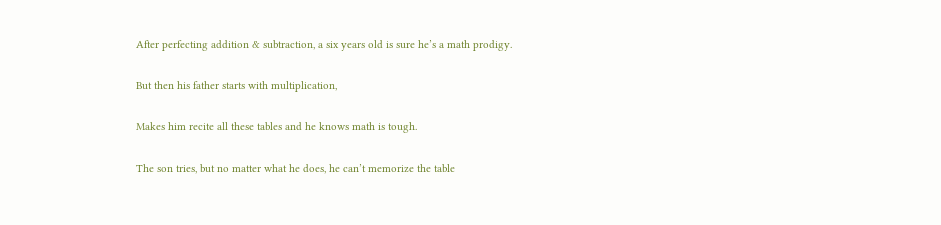After perfecting addition & subtraction, a six years old is sure he’s a math prodigy.

But then his father starts with multiplication,

Makes him recite all these tables and he knows math is tough.

The son tries, but no matter what he does, he can’t memorize the table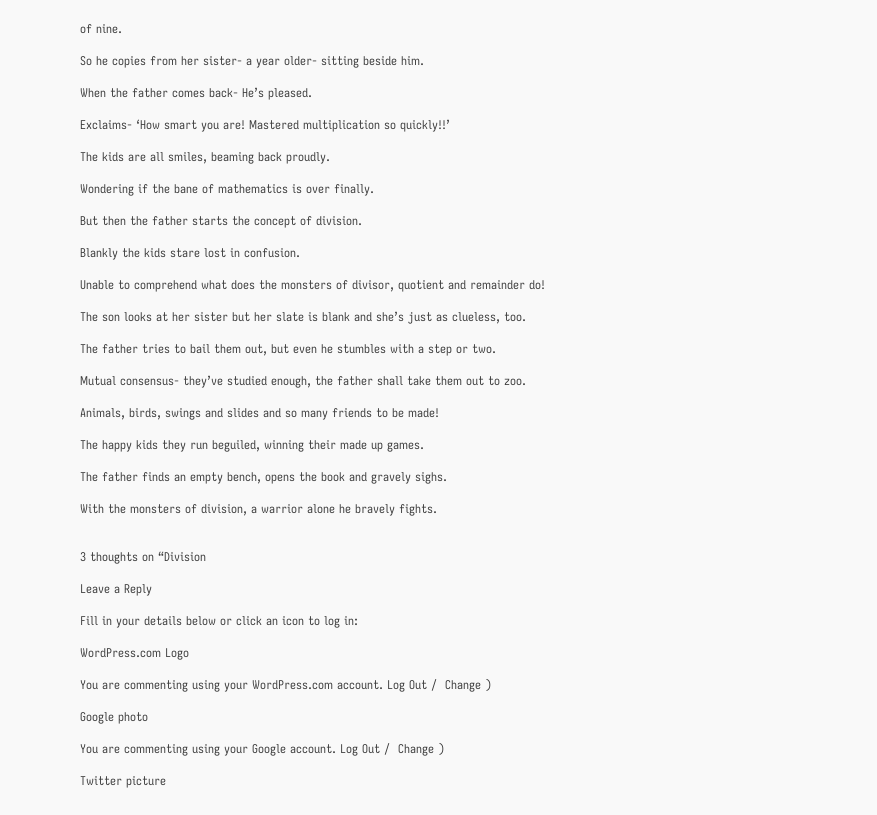of nine.

So he copies from her sister- a year older- sitting beside him.

When the father comes back- He’s pleased.

Exclaims- ‘How smart you are! Mastered multiplication so quickly!!’

The kids are all smiles, beaming back proudly.

Wondering if the bane of mathematics is over finally.

But then the father starts the concept of division.

Blankly the kids stare lost in confusion.

Unable to comprehend what does the monsters of divisor, quotient and remainder do!

The son looks at her sister but her slate is blank and she’s just as clueless, too.

The father tries to bail them out, but even he stumbles with a step or two.

Mutual consensus- they’ve studied enough, the father shall take them out to zoo.

Animals, birds, swings and slides and so many friends to be made!

The happy kids they run beguiled, winning their made up games.

The father finds an empty bench, opens the book and gravely sighs.

With the monsters of division, a warrior alone he bravely fights.


3 thoughts on “Division

Leave a Reply

Fill in your details below or click an icon to log in:

WordPress.com Logo

You are commenting using your WordPress.com account. Log Out /  Change )

Google photo

You are commenting using your Google account. Log Out /  Change )

Twitter picture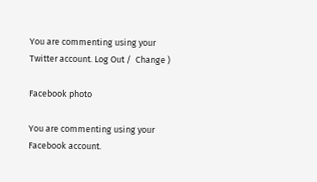You are commenting using your Twitter account. Log Out /  Change )

Facebook photo

You are commenting using your Facebook account.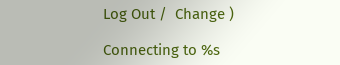Log Out /  Change )

Connecting to %s